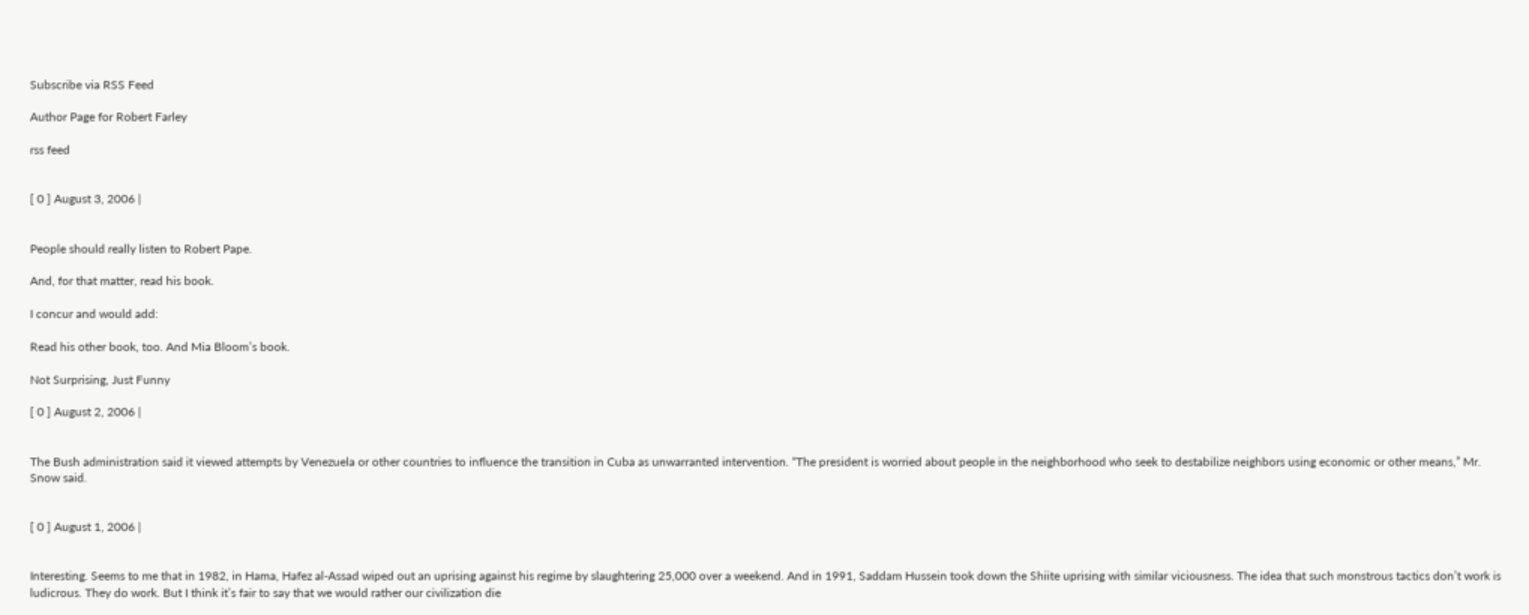Subscribe via RSS Feed

Author Page for Robert Farley

rss feed


[ 0 ] August 3, 2006 |


People should really listen to Robert Pape.

And, for that matter, read his book.

I concur and would add:

Read his other book, too. And Mia Bloom’s book.

Not Surprising, Just Funny

[ 0 ] August 2, 2006 |


The Bush administration said it viewed attempts by Venezuela or other countries to influence the transition in Cuba as unwarranted intervention. “The president is worried about people in the neighborhood who seek to destabilize neighbors using economic or other means,” Mr. Snow said.


[ 0 ] August 1, 2006 |


Interesting. Seems to me that in 1982, in Hama, Hafez al-Assad wiped out an uprising against his regime by slaughtering 25,000 over a weekend. And in 1991, Saddam Hussein took down the Shiite uprising with similar viciousness. The idea that such monstrous tactics don’t work is ludicrous. They do work. But I think it’s fair to say that we would rather our civilization die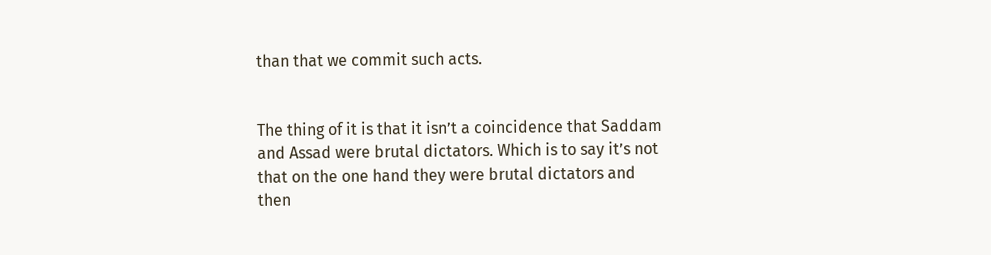than that we commit such acts.


The thing of it is that it isn’t a coincidence that Saddam and Assad were brutal dictators. Which is to say it’s not that on the one hand they were brutal dictators and then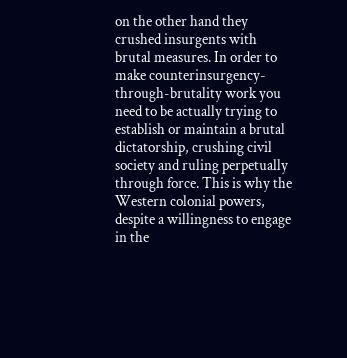on the other hand they crushed insurgents with brutal measures. In order to make counterinsurgency-through-brutality work you need to be actually trying to establish or maintain a brutal dictatorship, crushing civil society and ruling perpetually through force. This is why the Western colonial powers, despite a willingness to engage in the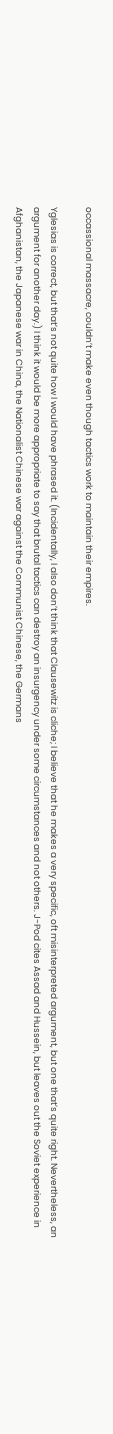occassional massacre, couldn’t make even though tactics work to maintain their empires.

Yglesias is correct, but that’s not quite how I would have phrased it. (Incidentally, I also don’t think that Clausewitz is cliche; I believe that he makes a very specific, oft misinterpreted argument, but one that’s quite right. Nevertheless, an argument for another day.) I think it would be more appropriate to say that brutal tactics can destroy an insurgency under some circumstances and not others. J-Pod cites Assad and Hussein, but leaves out the Soviet experience in Afghanistan, the Japanese war in China, the Nationalist Chinese war against the Communist Chinese, the Germans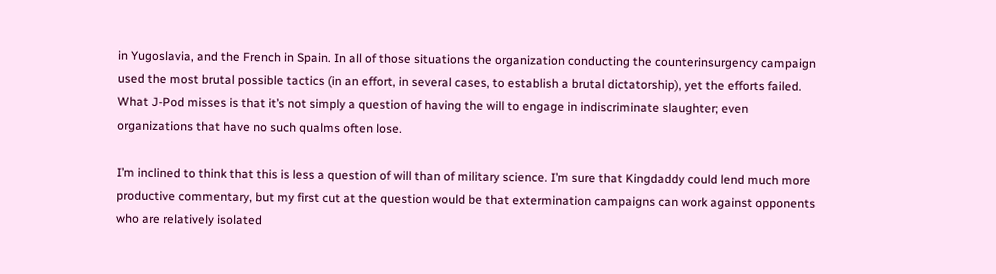in Yugoslavia, and the French in Spain. In all of those situations the organization conducting the counterinsurgency campaign used the most brutal possible tactics (in an effort, in several cases, to establish a brutal dictatorship), yet the efforts failed. What J-Pod misses is that it’s not simply a question of having the will to engage in indiscriminate slaughter; even organizations that have no such qualms often lose.

I’m inclined to think that this is less a question of will than of military science. I’m sure that Kingdaddy could lend much more productive commentary, but my first cut at the question would be that extermination campaigns can work against opponents who are relatively isolated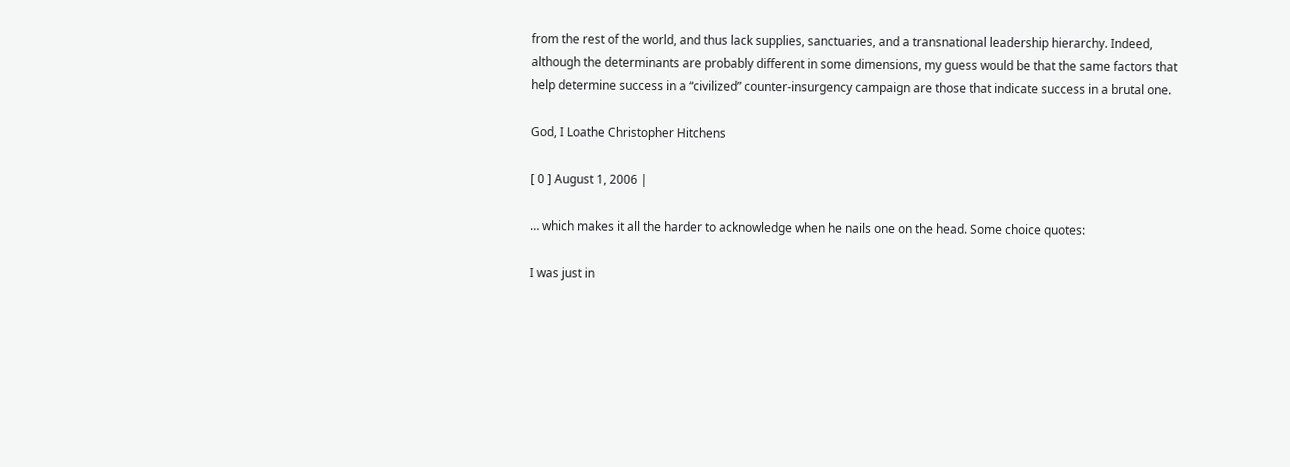from the rest of the world, and thus lack supplies, sanctuaries, and a transnational leadership hierarchy. Indeed, although the determinants are probably different in some dimensions, my guess would be that the same factors that help determine success in a “civilized” counter-insurgency campaign are those that indicate success in a brutal one.

God, I Loathe Christopher Hitchens

[ 0 ] August 1, 2006 |

… which makes it all the harder to acknowledge when he nails one on the head. Some choice quotes:

I was just in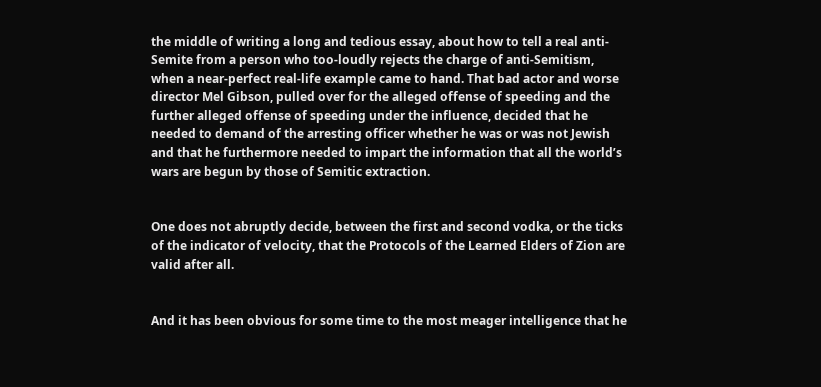the middle of writing a long and tedious essay, about how to tell a real anti-Semite from a person who too-loudly rejects the charge of anti-Semitism, when a near-perfect real-life example came to hand. That bad actor and worse director Mel Gibson, pulled over for the alleged offense of speeding and the further alleged offense of speeding under the influence, decided that he needed to demand of the arresting officer whether he was or was not Jewish and that he furthermore needed to impart the information that all the world’s wars are begun by those of Semitic extraction.


One does not abruptly decide, between the first and second vodka, or the ticks of the indicator of velocity, that the Protocols of the Learned Elders of Zion are valid after all.


And it has been obvious for some time to the most meager intelligence that he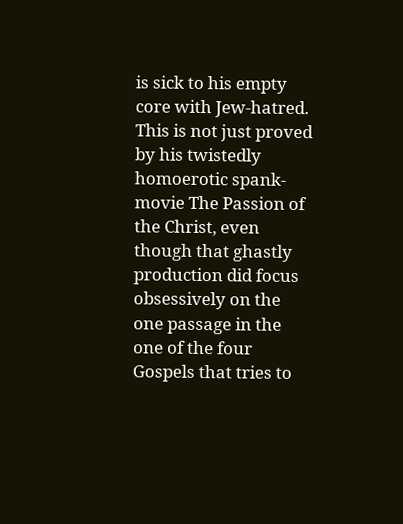is sick to his empty core with Jew-hatred. This is not just proved by his twistedly homoerotic spank-movie The Passion of the Christ, even though that ghastly production did focus obsessively on the one passage in the one of the four Gospels that tries to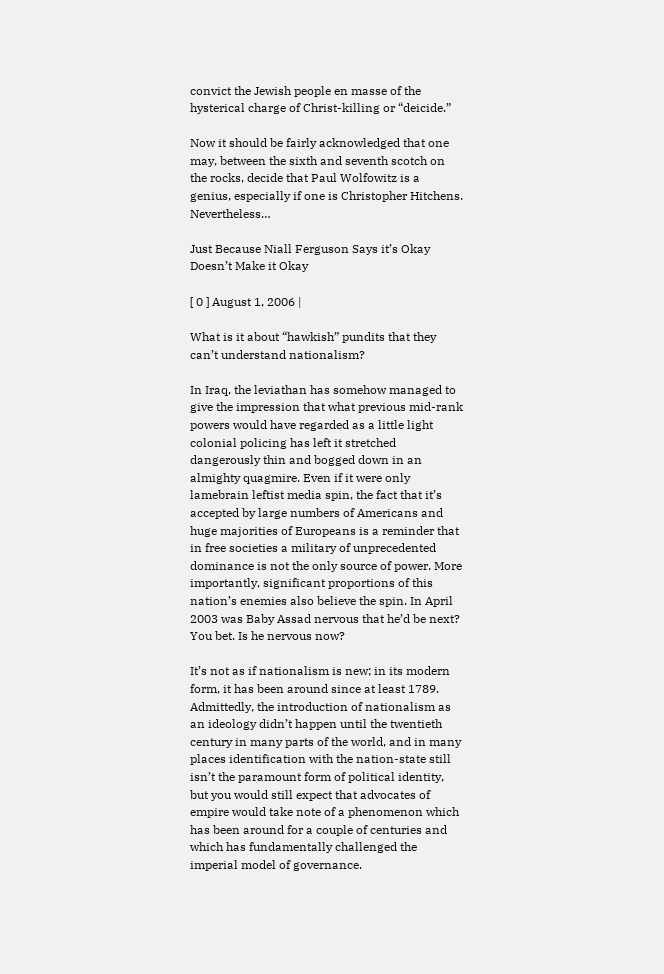convict the Jewish people en masse of the hysterical charge of Christ-killing or “deicide.”

Now it should be fairly acknowledged that one may, between the sixth and seventh scotch on the rocks, decide that Paul Wolfowitz is a genius, especially if one is Christopher Hitchens. Nevertheless…

Just Because Niall Ferguson Says it’s Okay Doesn’t Make it Okay

[ 0 ] August 1, 2006 |

What is it about “hawkish” pundits that they can’t understand nationalism?

In Iraq, the leviathan has somehow managed to give the impression that what previous mid-rank powers would have regarded as a little light colonial policing has left it stretched dangerously thin and bogged down in an almighty quagmire. Even if it were only lamebrain leftist media spin, the fact that it’s accepted by large numbers of Americans and huge majorities of Europeans is a reminder that in free societies a military of unprecedented dominance is not the only source of power. More importantly, significant proportions of this nation’s enemies also believe the spin. In April 2003 was Baby Assad nervous that he’d be next? You bet. Is he nervous now?

It’s not as if nationalism is new; in its modern form, it has been around since at least 1789. Admittedly, the introduction of nationalism as an ideology didn’t happen until the twentieth century in many parts of the world, and in many places identification with the nation-state still isn’t the paramount form of political identity, but you would still expect that advocates of empire would take note of a phenomenon which has been around for a couple of centuries and which has fundamentally challenged the imperial model of governance.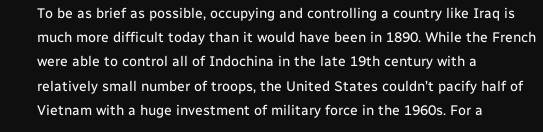To be as brief as possible, occupying and controlling a country like Iraq is much more difficult today than it would have been in 1890. While the French were able to control all of Indochina in the late 19th century with a relatively small number of troops, the United States couldn’t pacify half of Vietnam with a huge investment of military force in the 1960s. For a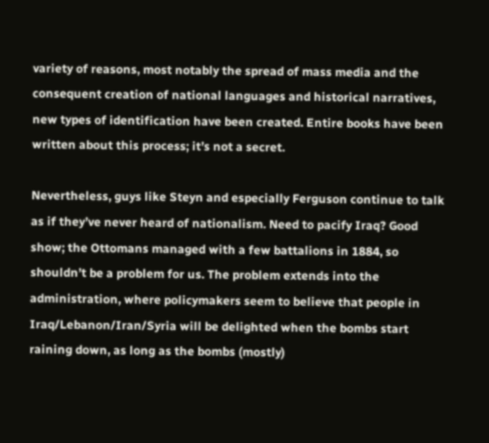variety of reasons, most notably the spread of mass media and the consequent creation of national languages and historical narratives, new types of identification have been created. Entire books have been written about this process; it’s not a secret.

Nevertheless, guys like Steyn and especially Ferguson continue to talk as if they’ve never heard of nationalism. Need to pacify Iraq? Good show; the Ottomans managed with a few battalions in 1884, so shouldn’t be a problem for us. The problem extends into the administration, where policymakers seem to believe that people in Iraq/Lebanon/Iran/Syria will be delighted when the bombs start raining down, as long as the bombs (mostly)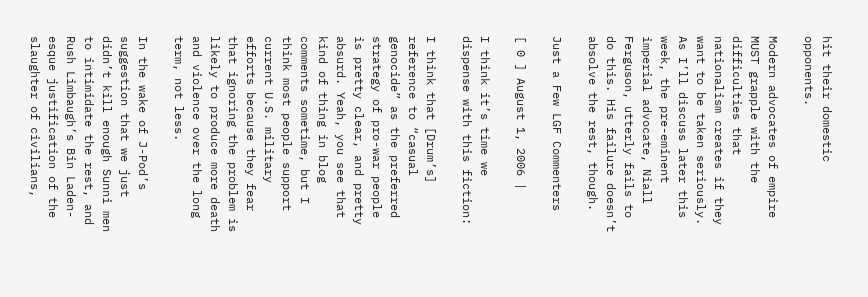hit their domestic opponents.

Modern advocates of empire MUST grapple with the difficulties that nationalism creates if they want to be taken seriously. As I’ll discuss later this week, the pre-eminent imperial advocate, Niall Ferguson, utterly fails to do this. His failure doesn’t absolve the rest, though.

Just a Few LGF Commenters

[ 0 ] August 1, 2006 |

I think it’s time we dispense with this fiction:

I think that [Drum’s] reference to “casual genocide” as the preferred strategy of pro-war people is pretty clear, and pretty absurd. Yeah, you see that kind of thing in blog comments sometime, but I think most people support current U.S. military efforts because they fear that ignoring the problem is likely to produce more death and violence over the long term, not less.

In the wake of J-Pod’s suggestion that we just didn’t kill enough Sunni men to intimidate the rest, and Rush Limbaugh’s Bin Laden-esque justification of the slaughter of civilians,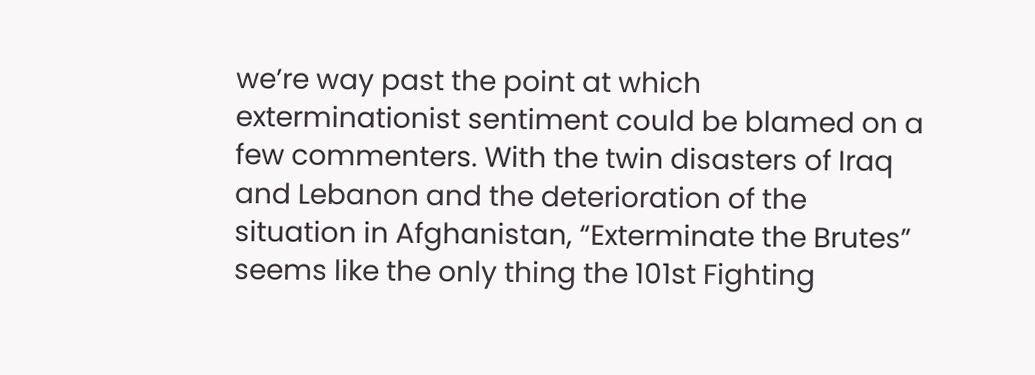we’re way past the point at which exterminationist sentiment could be blamed on a few commenters. With the twin disasters of Iraq and Lebanon and the deterioration of the situation in Afghanistan, “Exterminate the Brutes” seems like the only thing the 101st Fighting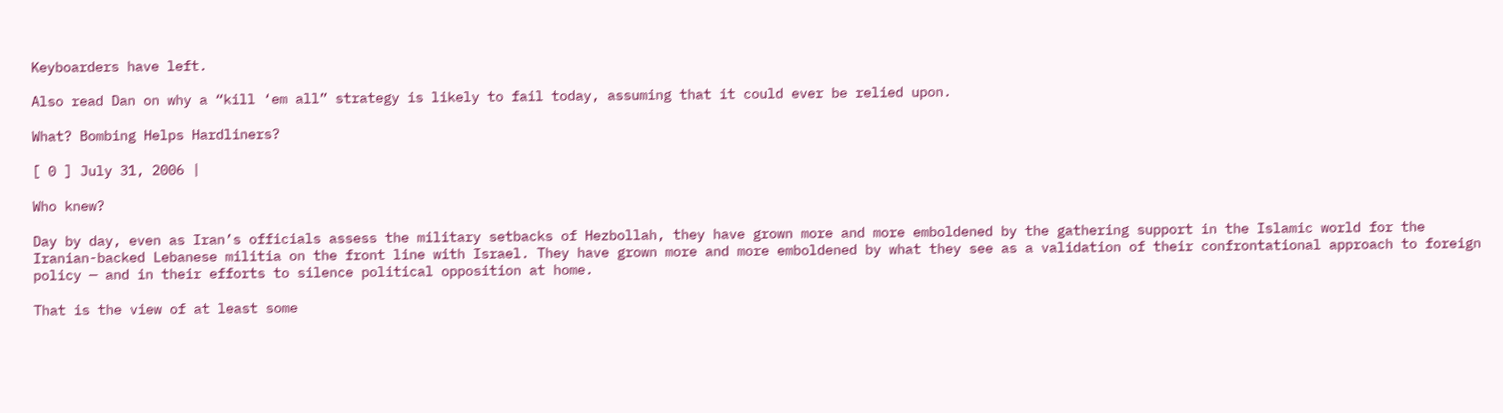Keyboarders have left.

Also read Dan on why a “kill ‘em all” strategy is likely to fail today, assuming that it could ever be relied upon.

What? Bombing Helps Hardliners?

[ 0 ] July 31, 2006 |

Who knew?

Day by day, even as Iran’s officials assess the military setbacks of Hezbollah, they have grown more and more emboldened by the gathering support in the Islamic world for the Iranian-backed Lebanese militia on the front line with Israel. They have grown more and more emboldened by what they see as a validation of their confrontational approach to foreign policy — and in their efforts to silence political opposition at home.

That is the view of at least some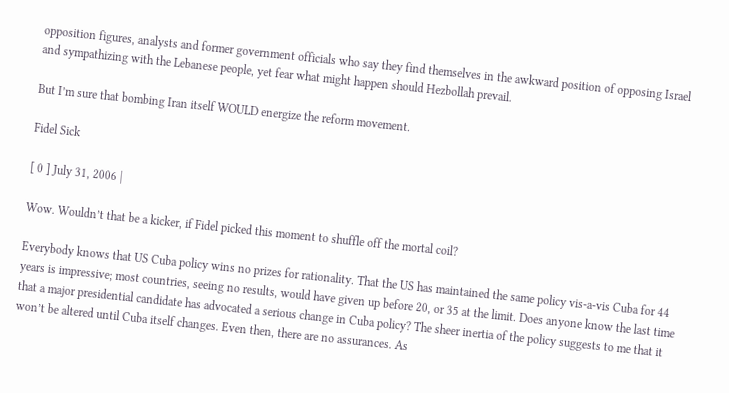opposition figures, analysts and former government officials who say they find themselves in the awkward position of opposing Israel and sympathizing with the Lebanese people, yet fear what might happen should Hezbollah prevail.

But I’m sure that bombing Iran itself WOULD energize the reform movement.

Fidel Sick

[ 0 ] July 31, 2006 |

Wow. Wouldn’t that be a kicker, if Fidel picked this moment to shuffle off the mortal coil?

Everybody knows that US Cuba policy wins no prizes for rationality. That the US has maintained the same policy vis-a-vis Cuba for 44 years is impressive; most countries, seeing no results, would have given up before 20, or 35 at the limit. Does anyone know the last time that a major presidential candidate has advocated a serious change in Cuba policy? The sheer inertia of the policy suggests to me that it won’t be altered until Cuba itself changes. Even then, there are no assurances. As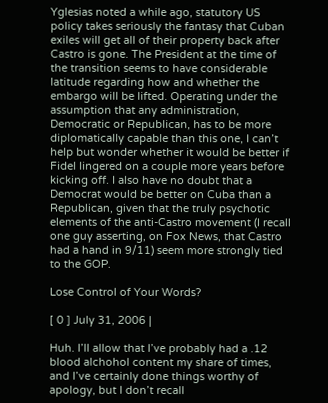Yglesias noted a while ago, statutory US policy takes seriously the fantasy that Cuban exiles will get all of their property back after Castro is gone. The President at the time of the transition seems to have considerable latitude regarding how and whether the embargo will be lifted. Operating under the assumption that any administration, Democratic or Republican, has to be more diplomatically capable than this one, I can’t help but wonder whether it would be better if Fidel lingered on a couple more years before kicking off. I also have no doubt that a Democrat would be better on Cuba than a Republican, given that the truly psychotic elements of the anti-Castro movement (I recall one guy asserting, on Fox News, that Castro had a hand in 9/11) seem more strongly tied to the GOP.

Lose Control of Your Words?

[ 0 ] July 31, 2006 |

Huh. I’ll allow that I’ve probably had a .12 blood alchohol content my share of times, and I’ve certainly done things worthy of apology, but I don’t recall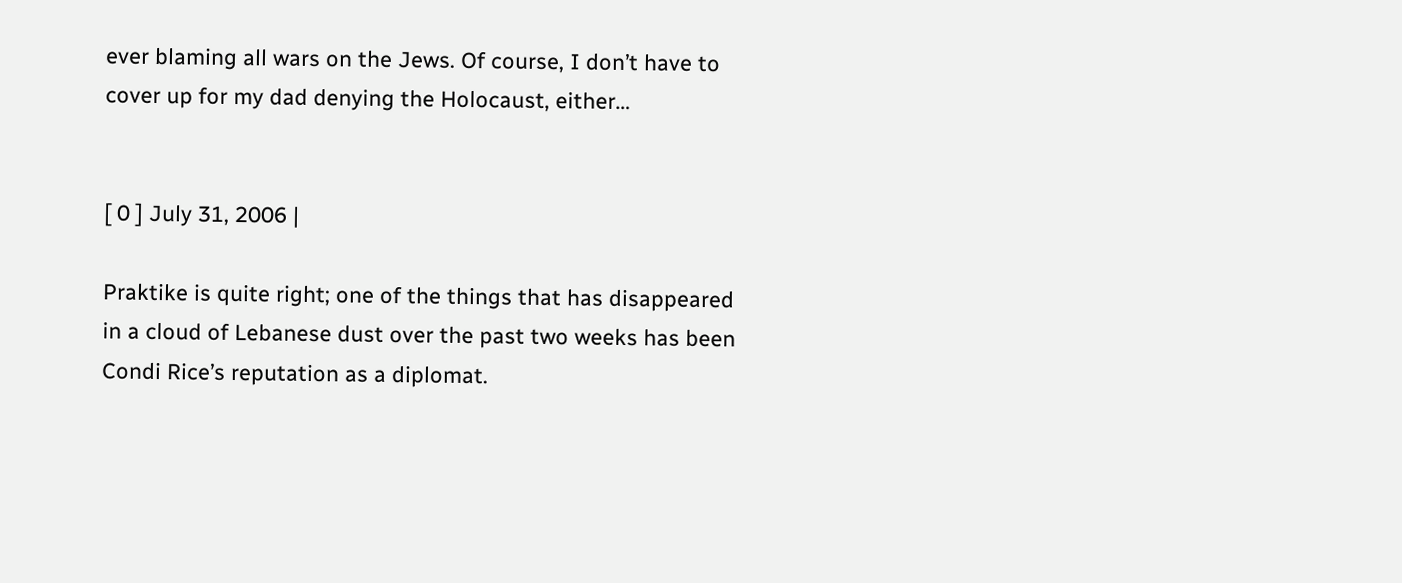ever blaming all wars on the Jews. Of course, I don’t have to cover up for my dad denying the Holocaust, either…


[ 0 ] July 31, 2006 |

Praktike is quite right; one of the things that has disappeared in a cloud of Lebanese dust over the past two weeks has been Condi Rice’s reputation as a diplomat.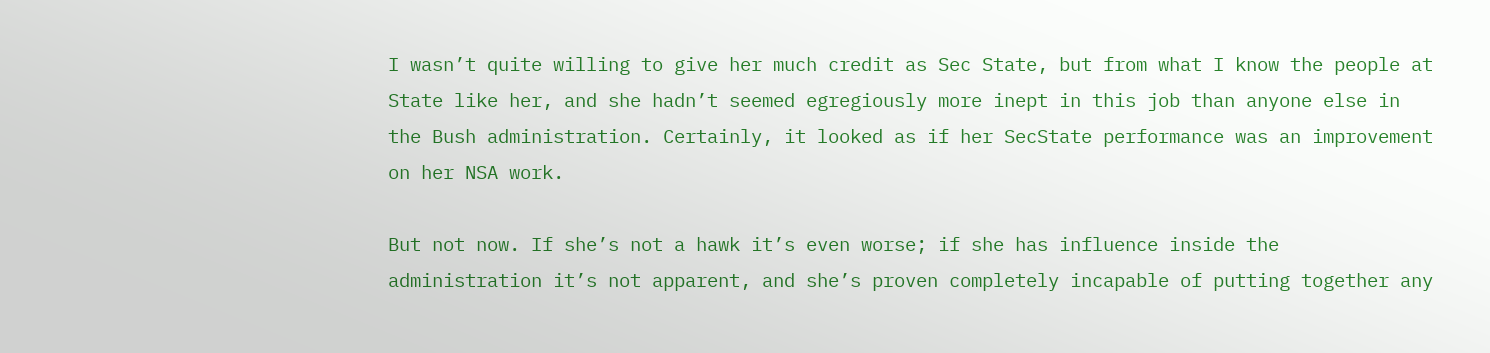I wasn’t quite willing to give her much credit as Sec State, but from what I know the people at State like her, and she hadn’t seemed egregiously more inept in this job than anyone else in the Bush administration. Certainly, it looked as if her SecState performance was an improvement on her NSA work.

But not now. If she’s not a hawk it’s even worse; if she has influence inside the administration it’s not apparent, and she’s proven completely incapable of putting together any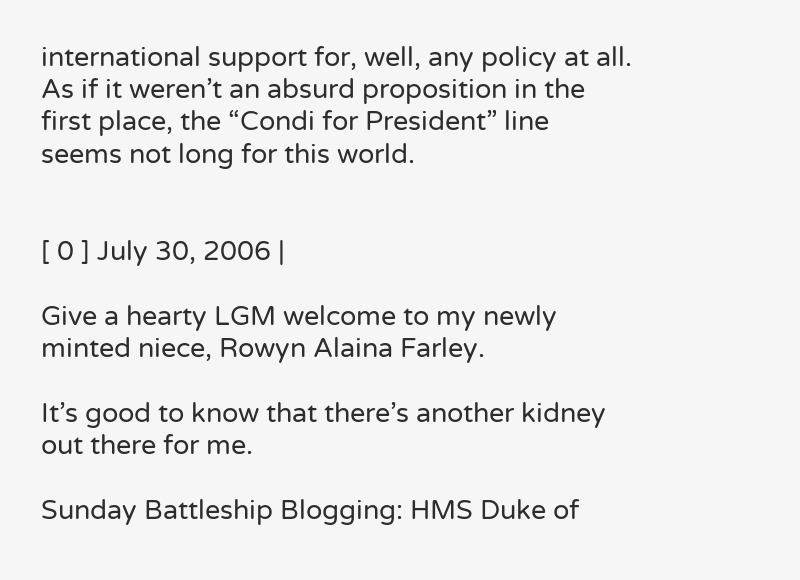international support for, well, any policy at all. As if it weren’t an absurd proposition in the first place, the “Condi for President” line seems not long for this world.


[ 0 ] July 30, 2006 |

Give a hearty LGM welcome to my newly minted niece, Rowyn Alaina Farley.

It’s good to know that there’s another kidney out there for me.

Sunday Battleship Blogging: HMS Duke of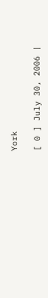York

[ 0 ] July 30, 2006 |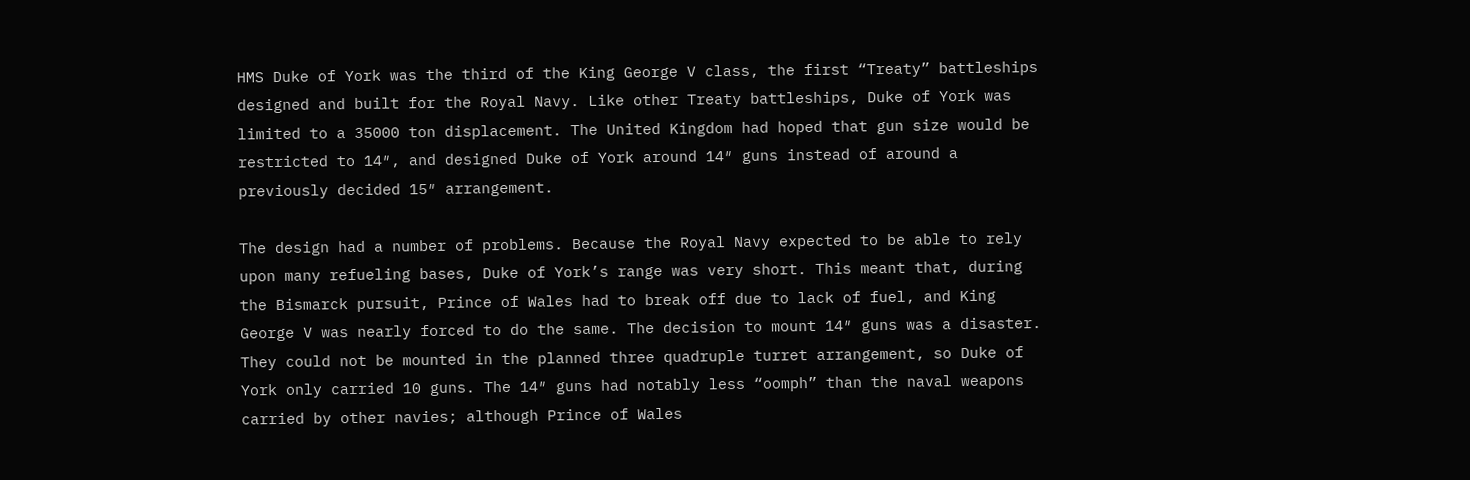HMS Duke of York was the third of the King George V class, the first “Treaty” battleships designed and built for the Royal Navy. Like other Treaty battleships, Duke of York was limited to a 35000 ton displacement. The United Kingdom had hoped that gun size would be restricted to 14″, and designed Duke of York around 14″ guns instead of around a previously decided 15″ arrangement.

The design had a number of problems. Because the Royal Navy expected to be able to rely upon many refueling bases, Duke of York’s range was very short. This meant that, during the Bismarck pursuit, Prince of Wales had to break off due to lack of fuel, and King George V was nearly forced to do the same. The decision to mount 14″ guns was a disaster. They could not be mounted in the planned three quadruple turret arrangement, so Duke of York only carried 10 guns. The 14″ guns had notably less “oomph” than the naval weapons carried by other navies; although Prince of Wales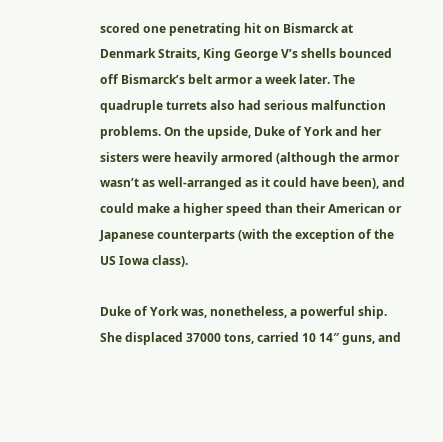scored one penetrating hit on Bismarck at Denmark Straits, King George V’s shells bounced off Bismarck’s belt armor a week later. The quadruple turrets also had serious malfunction problems. On the upside, Duke of York and her sisters were heavily armored (although the armor wasn’t as well-arranged as it could have been), and could make a higher speed than their American or Japanese counterparts (with the exception of the US Iowa class).

Duke of York was, nonetheless, a powerful ship. She displaced 37000 tons, carried 10 14″ guns, and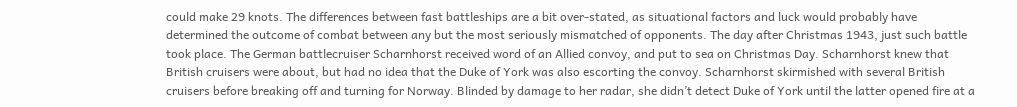could make 29 knots. The differences between fast battleships are a bit over-stated, as situational factors and luck would probably have determined the outcome of combat between any but the most seriously mismatched of opponents. The day after Christmas 1943, just such battle took place. The German battlecruiser Scharnhorst received word of an Allied convoy, and put to sea on Christmas Day. Scharnhorst knew that British cruisers were about, but had no idea that the Duke of York was also escorting the convoy. Scharnhorst skirmished with several British cruisers before breaking off and turning for Norway. Blinded by damage to her radar, she didn’t detect Duke of York until the latter opened fire at a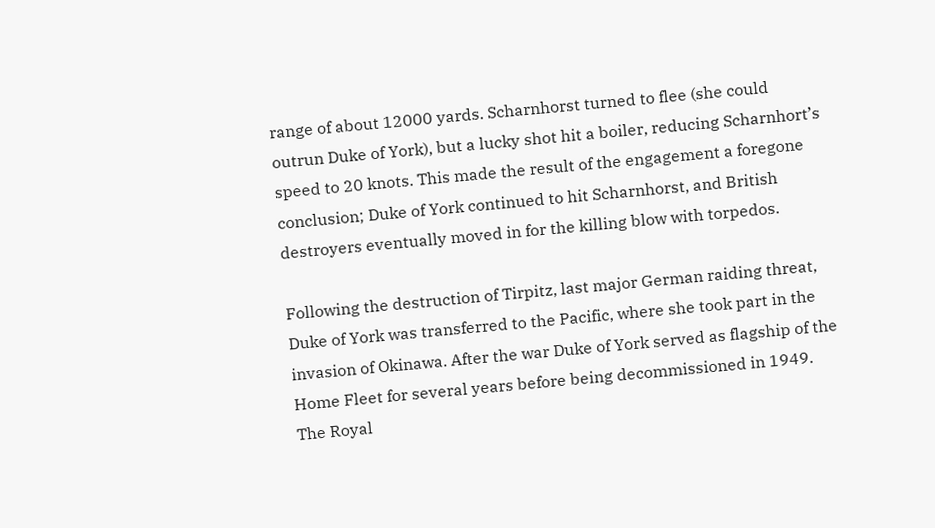range of about 12000 yards. Scharnhorst turned to flee (she could outrun Duke of York), but a lucky shot hit a boiler, reducing Scharnhort’s speed to 20 knots. This made the result of the engagement a foregone conclusion; Duke of York continued to hit Scharnhorst, and British destroyers eventually moved in for the killing blow with torpedos.

Following the destruction of Tirpitz, last major German raiding threat, Duke of York was transferred to the Pacific, where she took part in the invasion of Okinawa. After the war Duke of York served as flagship of the Home Fleet for several years before being decommissioned in 1949. The Royal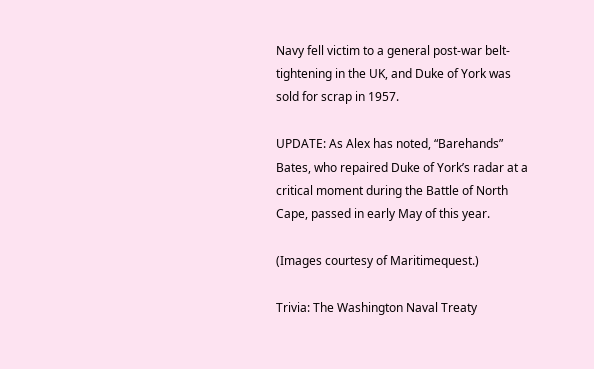Navy fell victim to a general post-war belt-tightening in the UK, and Duke of York was sold for scrap in 1957.

UPDATE: As Alex has noted, “Barehands” Bates, who repaired Duke of York’s radar at a critical moment during the Battle of North Cape, passed in early May of this year.

(Images courtesy of Maritimequest.)

Trivia: The Washington Naval Treaty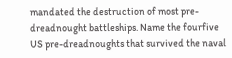mandated the destruction of most pre-dreadnought battleships. Name the fourfive US pre-dreadnoughts that survived the naval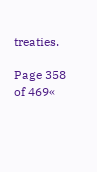treaties.

Page 358 of 469«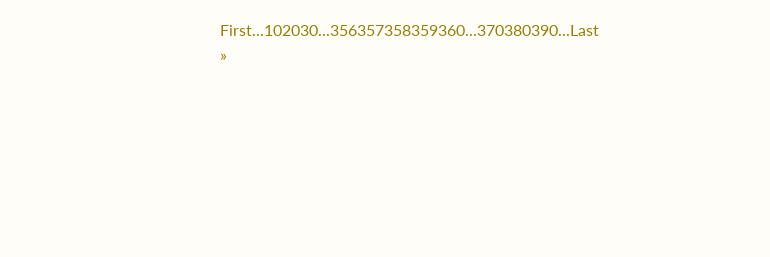First...102030...356357358359360...370380390...Last »